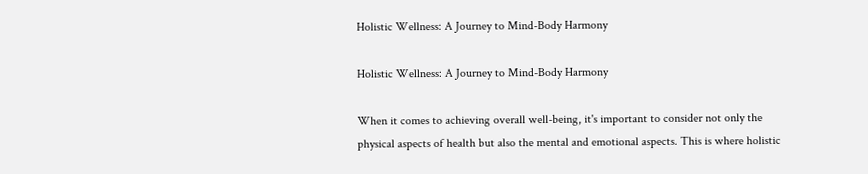Holistic Wellness: A Journey to Mind-Body Harmony

Holistic Wellness: A Journey to Mind-Body Harmony

When it comes to achieving overall well-being, it's important to consider not only the physical aspects of health but also the mental and emotional aspects. This is where holistic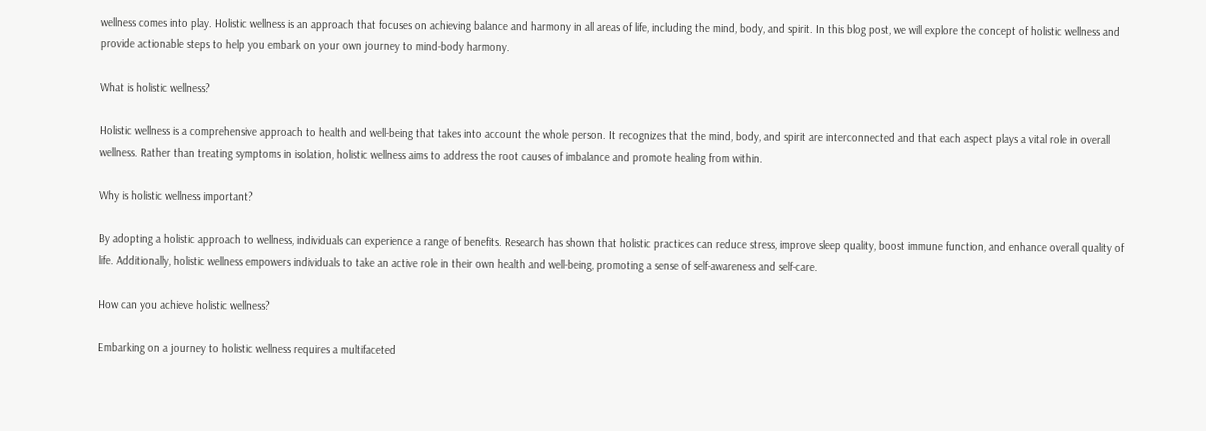wellness comes into play. Holistic wellness is an approach that focuses on achieving balance and harmony in all areas of life, including the mind, body, and spirit. In this blog post, we will explore the concept of holistic wellness and provide actionable steps to help you embark on your own journey to mind-body harmony.

What is holistic wellness?

Holistic wellness is a comprehensive approach to health and well-being that takes into account the whole person. It recognizes that the mind, body, and spirit are interconnected and that each aspect plays a vital role in overall wellness. Rather than treating symptoms in isolation, holistic wellness aims to address the root causes of imbalance and promote healing from within.

Why is holistic wellness important?

By adopting a holistic approach to wellness, individuals can experience a range of benefits. Research has shown that holistic practices can reduce stress, improve sleep quality, boost immune function, and enhance overall quality of life. Additionally, holistic wellness empowers individuals to take an active role in their own health and well-being, promoting a sense of self-awareness and self-care.

How can you achieve holistic wellness?

Embarking on a journey to holistic wellness requires a multifaceted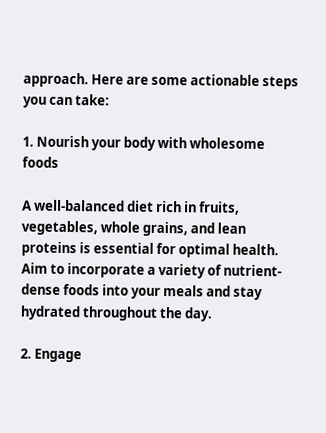approach. Here are some actionable steps you can take:

1. Nourish your body with wholesome foods

A well-balanced diet rich in fruits, vegetables, whole grains, and lean proteins is essential for optimal health. Aim to incorporate a variety of nutrient-dense foods into your meals and stay hydrated throughout the day.

2. Engage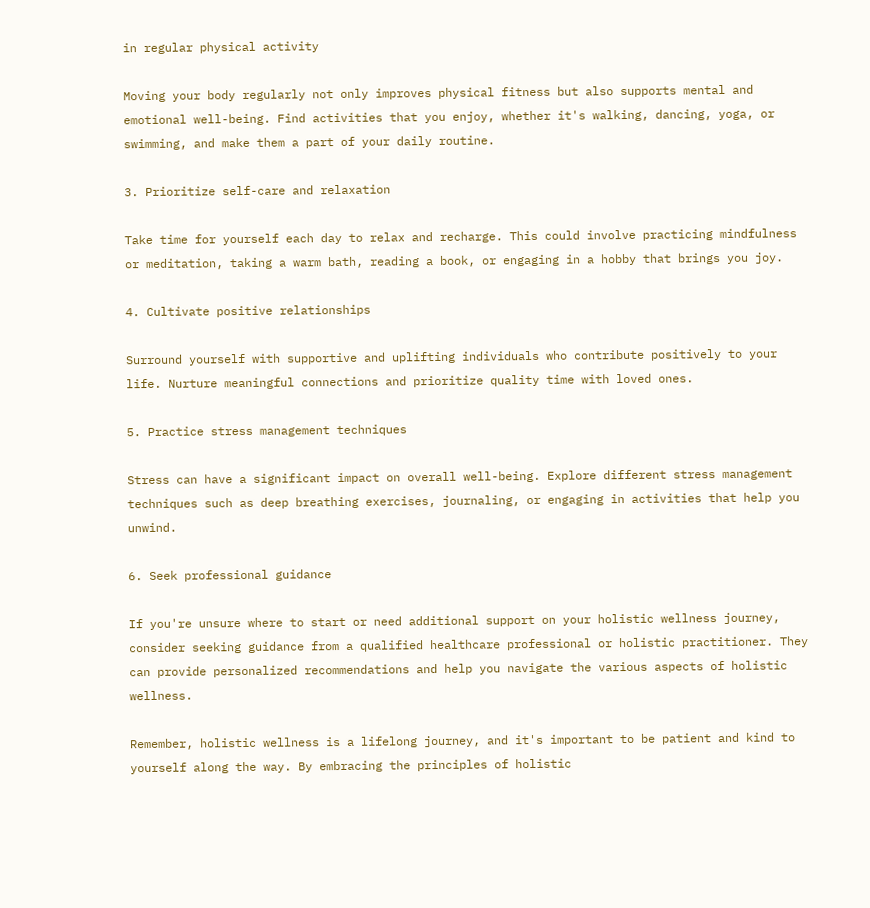in regular physical activity

Moving your body regularly not only improves physical fitness but also supports mental and emotional well-being. Find activities that you enjoy, whether it's walking, dancing, yoga, or swimming, and make them a part of your daily routine.

3. Prioritize self-care and relaxation

Take time for yourself each day to relax and recharge. This could involve practicing mindfulness or meditation, taking a warm bath, reading a book, or engaging in a hobby that brings you joy.

4. Cultivate positive relationships

Surround yourself with supportive and uplifting individuals who contribute positively to your life. Nurture meaningful connections and prioritize quality time with loved ones.

5. Practice stress management techniques

Stress can have a significant impact on overall well-being. Explore different stress management techniques such as deep breathing exercises, journaling, or engaging in activities that help you unwind.

6. Seek professional guidance

If you're unsure where to start or need additional support on your holistic wellness journey, consider seeking guidance from a qualified healthcare professional or holistic practitioner. They can provide personalized recommendations and help you navigate the various aspects of holistic wellness.

Remember, holistic wellness is a lifelong journey, and it's important to be patient and kind to yourself along the way. By embracing the principles of holistic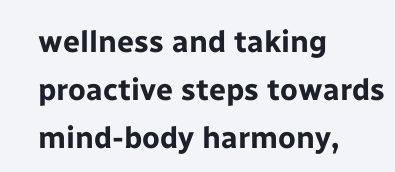wellness and taking proactive steps towards mind-body harmony,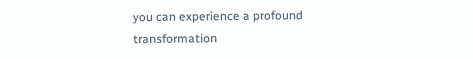you can experience a profound transformation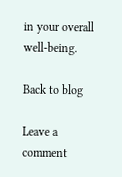in your overall well-being.

Back to blog

Leave a comment